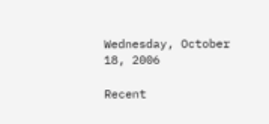Wednesday, October 18, 2006

Recent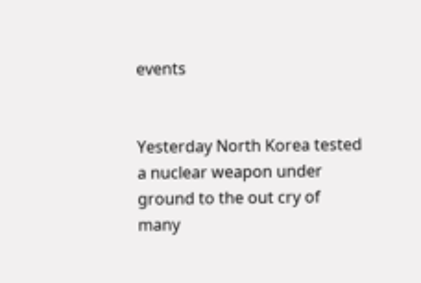events


Yesterday North Korea tested a nuclear weapon under ground to the out cry of many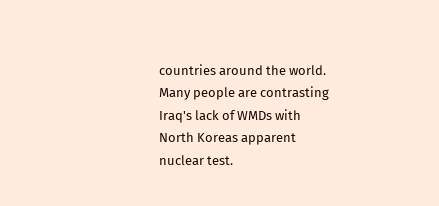countries around the world. Many people are contrasting Iraq's lack of WMDs with North Koreas apparent nuclear test.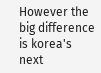However the big difference is korea's next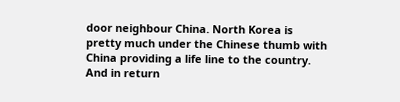door neighbour China. North Korea is pretty much under the Chinese thumb with China providing a life line to the country. And in return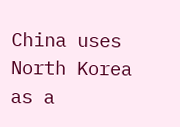China uses North Korea as a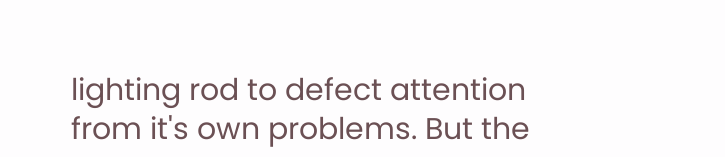lighting rod to defect attention from it's own problems. But the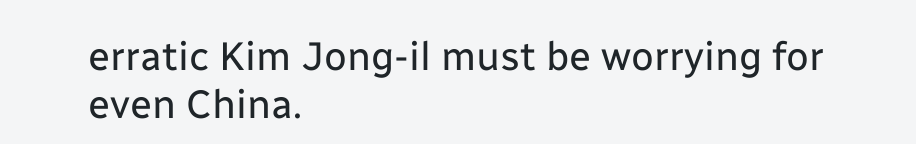erratic Kim Jong-il must be worrying for even China.